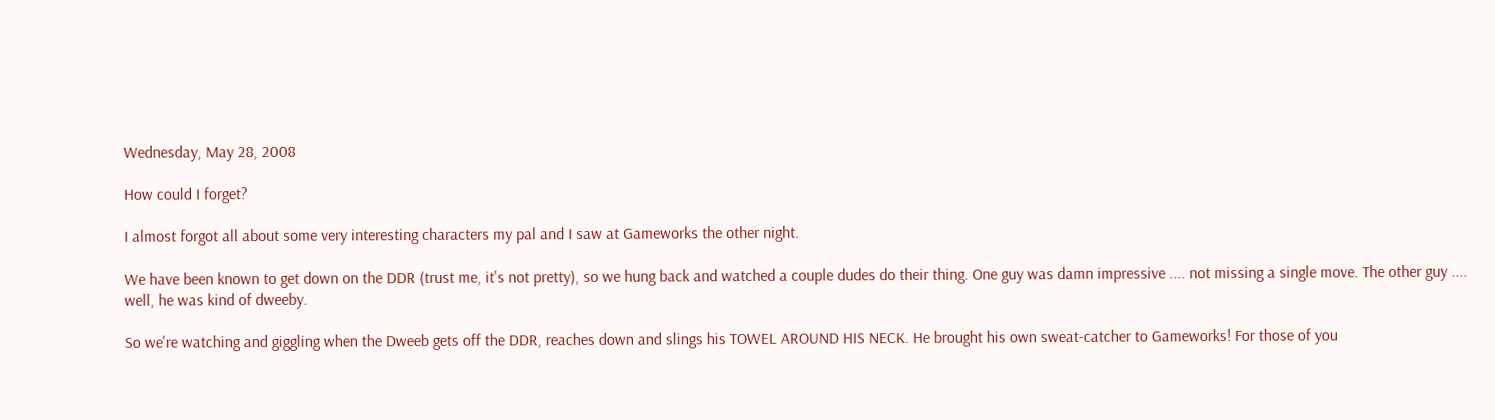Wednesday, May 28, 2008

How could I forget?

I almost forgot all about some very interesting characters my pal and I saw at Gameworks the other night.

We have been known to get down on the DDR (trust me, it's not pretty), so we hung back and watched a couple dudes do their thing. One guy was damn impressive .... not missing a single move. The other guy .... well, he was kind of dweeby.

So we're watching and giggling when the Dweeb gets off the DDR, reaches down and slings his TOWEL AROUND HIS NECK. He brought his own sweat-catcher to Gameworks! For those of you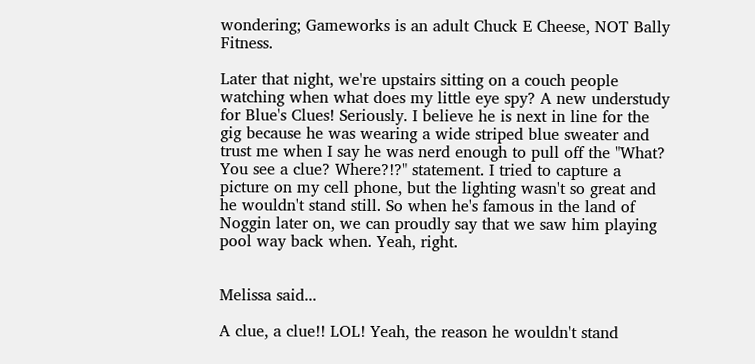wondering; Gameworks is an adult Chuck E Cheese, NOT Bally Fitness.

Later that night, we're upstairs sitting on a couch people watching when what does my little eye spy? A new understudy for Blue's Clues! Seriously. I believe he is next in line for the gig because he was wearing a wide striped blue sweater and trust me when I say he was nerd enough to pull off the "What? You see a clue? Where?!?" statement. I tried to capture a picture on my cell phone, but the lighting wasn't so great and he wouldn't stand still. So when he's famous in the land of Noggin later on, we can proudly say that we saw him playing pool way back when. Yeah, right.


Melissa said...

A clue, a clue!! LOL! Yeah, the reason he wouldn't stand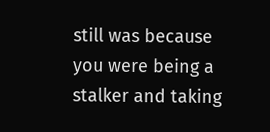still was because you were being a stalker and taking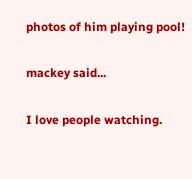photos of him playing pool!

mackey said...

I love people watching.